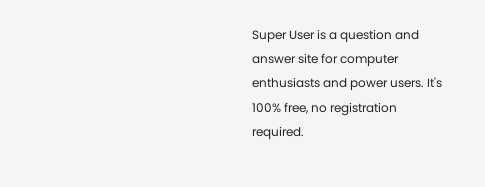Super User is a question and answer site for computer enthusiasts and power users. It's 100% free, no registration required.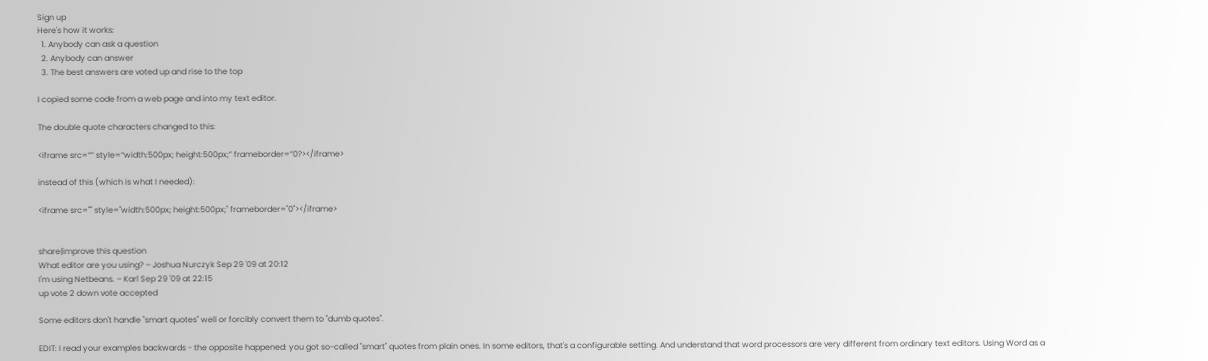Sign up
Here's how it works:
  1. Anybody can ask a question
  2. Anybody can answer
  3. The best answers are voted up and rise to the top

I copied some code from a web page and into my text editor.

The double quote characters changed to this:

<iframe src=“” style=“width:500px; height:500px;” frameborder=“0?></iframe>

instead of this (which is what I needed):

<iframe src="" style="width:500px; height:500px;" frameborder="0"></iframe>


share|improve this question
What editor are you using? – Joshua Nurczyk Sep 29 '09 at 20:12
I'm using Netbeans. – Karl Sep 29 '09 at 22:15
up vote 2 down vote accepted

Some editors don't handle "smart quotes" well or forcibly convert them to "dumb quotes".

EDIT: I read your examples backwards - the opposite happened: you got so-called "smart" quotes from plain ones. In some editors, that's a configurable setting. And understand that word processors are very different from ordinary text editors. Using Word as a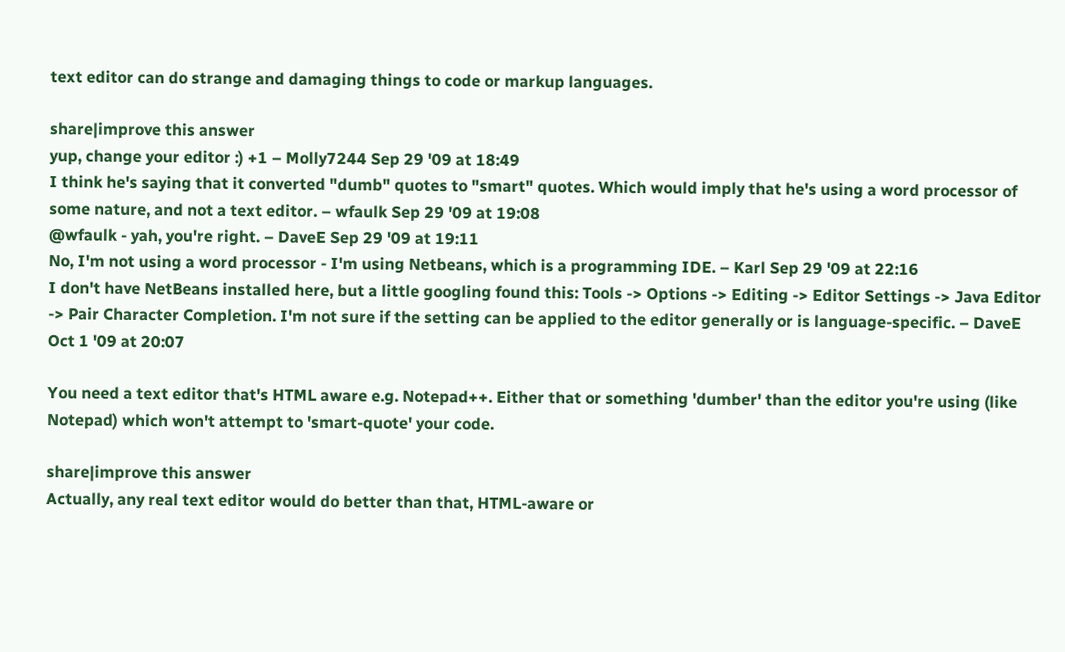text editor can do strange and damaging things to code or markup languages.

share|improve this answer
yup, change your editor :) +1 – Molly7244 Sep 29 '09 at 18:49
I think he's saying that it converted "dumb" quotes to "smart" quotes. Which would imply that he's using a word processor of some nature, and not a text editor. – wfaulk Sep 29 '09 at 19:08
@wfaulk - yah, you're right. – DaveE Sep 29 '09 at 19:11
No, I'm not using a word processor - I'm using Netbeans, which is a programming IDE. – Karl Sep 29 '09 at 22:16
I don't have NetBeans installed here, but a little googling found this: Tools -> Options -> Editing -> Editor Settings -> Java Editor -> Pair Character Completion. I'm not sure if the setting can be applied to the editor generally or is language-specific. – DaveE Oct 1 '09 at 20:07

You need a text editor that's HTML aware e.g. Notepad++. Either that or something 'dumber' than the editor you're using (like Notepad) which won't attempt to 'smart-quote' your code.

share|improve this answer
Actually, any real text editor would do better than that, HTML-aware or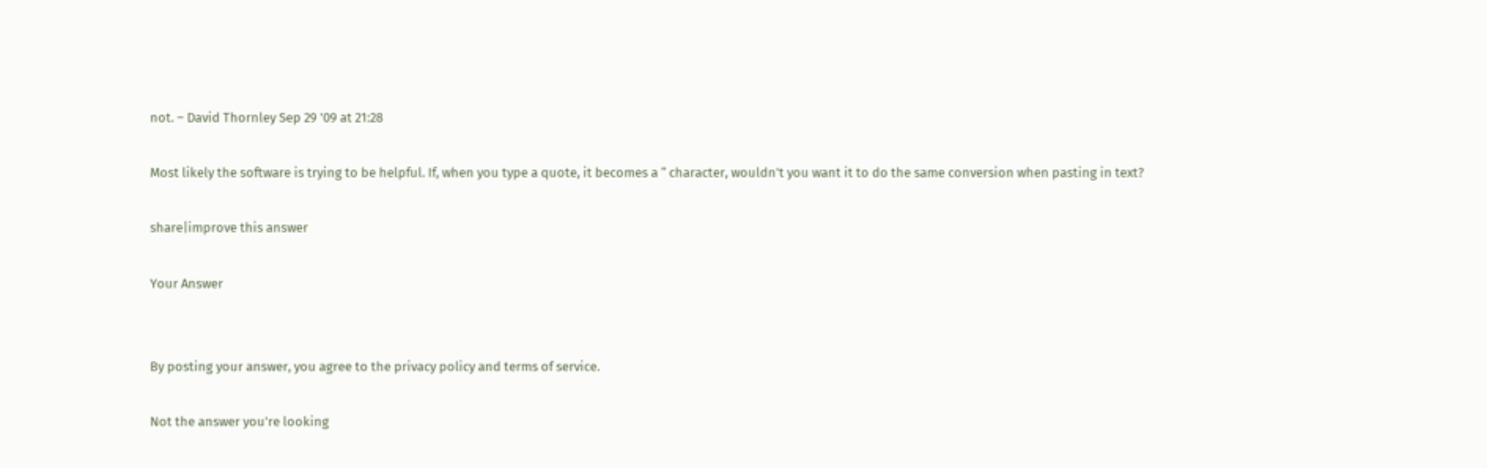not. – David Thornley Sep 29 '09 at 21:28

Most likely the software is trying to be helpful. If, when you type a quote, it becomes a “ character, wouldn't you want it to do the same conversion when pasting in text?

share|improve this answer

Your Answer


By posting your answer, you agree to the privacy policy and terms of service.

Not the answer you're looking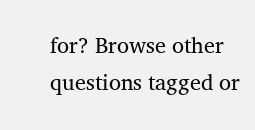for? Browse other questions tagged or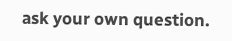ask your own question.